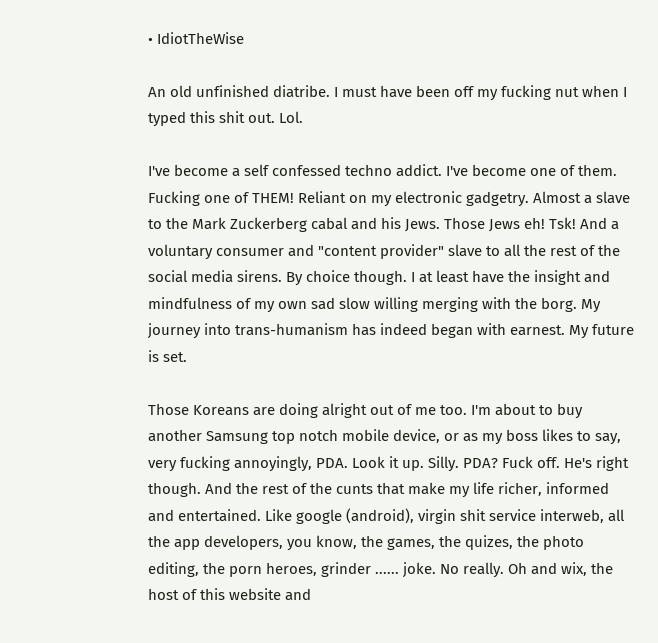• IdiotTheWise

An old unfinished diatribe. I must have been off my fucking nut when I typed this shit out. Lol.

I've become a self confessed techno addict. I've become one of them. Fucking one of THEM! Reliant on my electronic gadgetry. Almost a slave to the Mark Zuckerberg cabal and his Jews. Those Jews eh! Tsk! And a voluntary consumer and "content provider" slave to all the rest of the social media sirens. By choice though. I at least have the insight and mindfulness of my own sad slow willing merging with the borg. My journey into trans-humanism has indeed began with earnest. My future is set.

Those Koreans are doing alright out of me too. I'm about to buy another Samsung top notch mobile device, or as my boss likes to say, very fucking annoyingly, PDA. Look it up. Silly. PDA? Fuck off. He's right though. And the rest of the cunts that make my life richer, informed and entertained. Like google (android), virgin shit service interweb, all the app developers, you know, the games, the quizes, the photo editing, the porn heroes, grinder ...... joke. No really. Oh and wix, the host of this website and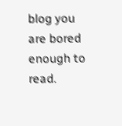blog you are bored enough to read.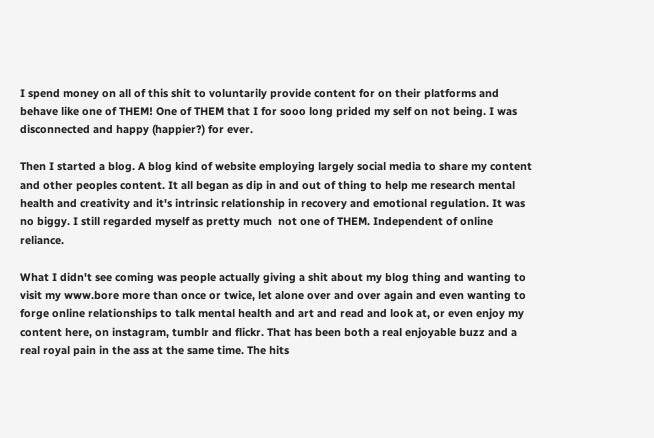I spend money on all of this shit to voluntarily provide content for on their platforms and behave like one of THEM! One of THEM that I for sooo long prided my self on not being. I was disconnected and happy (happier?) for ever.

Then I started a blog. A blog kind of website employing largely social media to share my content and other peoples content. It all began as dip in and out of thing to help me research mental health and creativity and it's intrinsic relationship in recovery and emotional regulation. It was no biggy. I still regarded myself as pretty much  not one of THEM. Independent of online reliance.

What I didn't see coming was people actually giving a shit about my blog thing and wanting to visit my www.bore more than once or twice, let alone over and over again and even wanting to forge online relationships to talk mental health and art and read and look at, or even enjoy my content here, on instagram, tumblr and flickr. That has been both a real enjoyable buzz and a real royal pain in the ass at the same time. The hits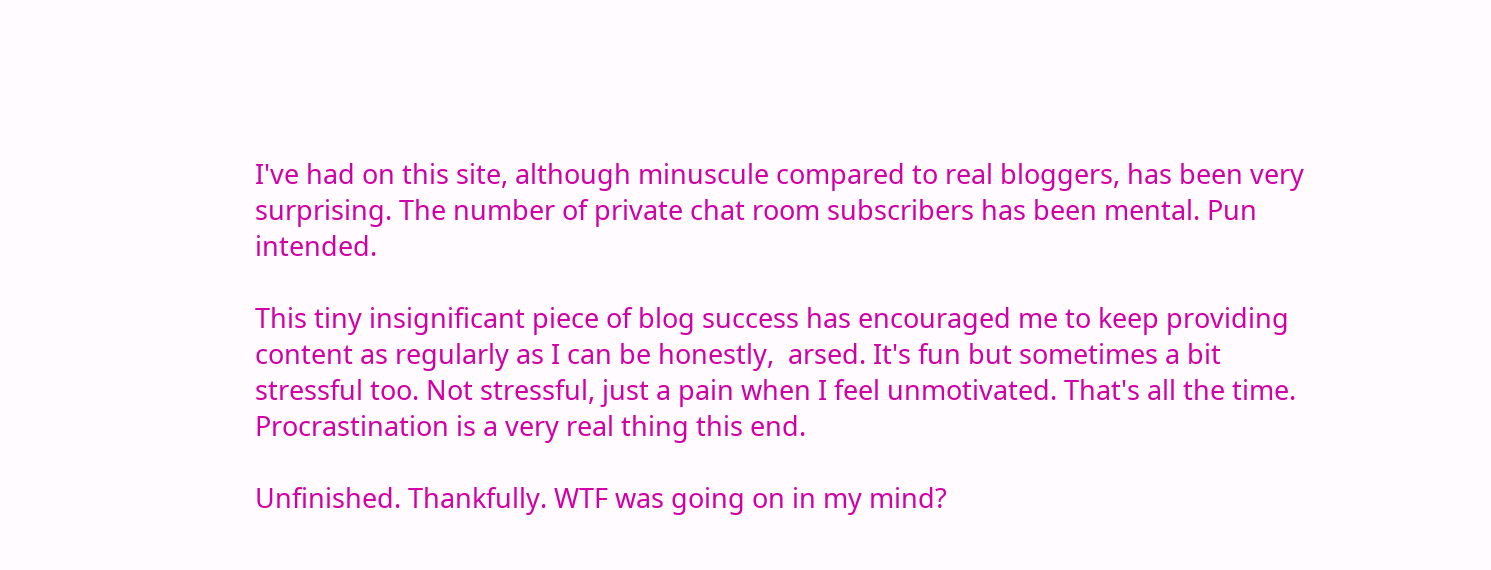I've had on this site, although minuscule compared to real bloggers, has been very surprising. The number of private chat room subscribers has been mental. Pun intended.

This tiny insignificant piece of blog success has encouraged me to keep providing content as regularly as I can be honestly,  arsed. It's fun but sometimes a bit stressful too. Not stressful, just a pain when I feel unmotivated. That's all the time. Procrastination is a very real thing this end.

Unfinished. Thankfully. WTF was going on in my mind?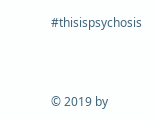#thisispsychosis



© 2019 by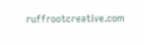ruffrootcreative.com